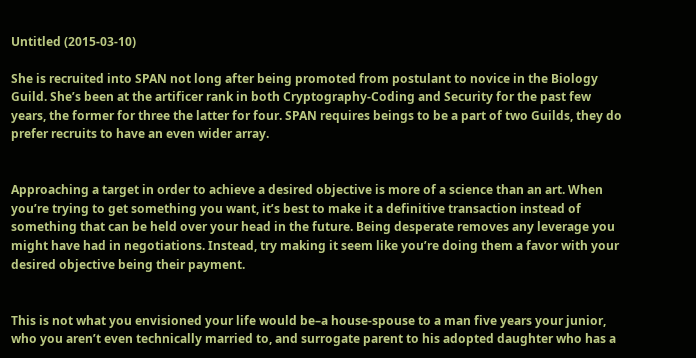Untitled (2015-03-10)

She is recruited into SPAN not long after being promoted from postulant to novice in the Biology Guild. She’s been at the artificer rank in both Cryptography-Coding and Security for the past few years, the former for three the latter for four. SPAN requires beings to be a part of two Guilds, they do prefer recruits to have an even wider array.


Approaching a target in order to achieve a desired objective is more of a science than an art. When you’re trying to get something you want, it’s best to make it a definitive transaction instead of something that can be held over your head in the future. Being desperate removes any leverage you might have had in negotiations. Instead, try making it seem like you’re doing them a favor with your desired objective being their payment.


This is not what you envisioned your life would be–a house-spouse to a man five years your junior, who you aren’t even technically married to, and surrogate parent to his adopted daughter who has a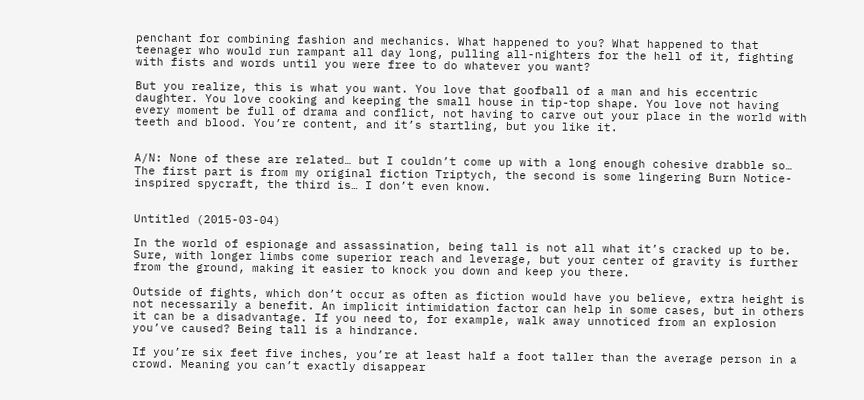penchant for combining fashion and mechanics. What happened to you? What happened to that teenager who would run rampant all day long, pulling all-nighters for the hell of it, fighting with fists and words until you were free to do whatever you want?

But you realize, this is what you want. You love that goofball of a man and his eccentric daughter. You love cooking and keeping the small house in tip-top shape. You love not having every moment be full of drama and conflict, not having to carve out your place in the world with teeth and blood. You’re content, and it’s startling, but you like it.


A/N: None of these are related… but I couldn’t come up with a long enough cohesive drabble so… The first part is from my original fiction Triptych, the second is some lingering Burn Notice-inspired spycraft, the third is… I don’t even know.


Untitled (2015-03-04)

In the world of espionage and assassination, being tall is not all what it’s cracked up to be. Sure, with longer limbs come superior reach and leverage, but your center of gravity is further from the ground, making it easier to knock you down and keep you there.

Outside of fights, which don’t occur as often as fiction would have you believe, extra height is not necessarily a benefit. An implicit intimidation factor can help in some cases, but in others it can be a disadvantage. If you need to, for example, walk away unnoticed from an explosion you’ve caused? Being tall is a hindrance.

If you’re six feet five inches, you’re at least half a foot taller than the average person in a crowd. Meaning you can’t exactly disappear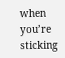when you’re sticking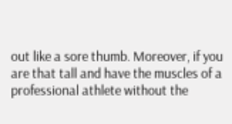out like a sore thumb. Moreover, if you are that tall and have the muscles of a professional athlete without the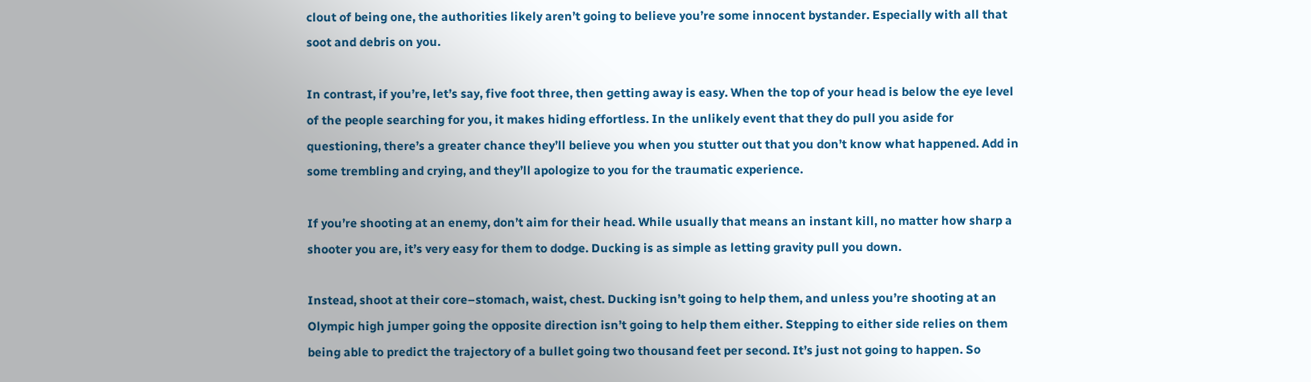clout of being one, the authorities likely aren’t going to believe you’re some innocent bystander. Especially with all that soot and debris on you.

In contrast, if you’re, let’s say, five foot three, then getting away is easy. When the top of your head is below the eye level of the people searching for you, it makes hiding effortless. In the unlikely event that they do pull you aside for questioning, there’s a greater chance they’ll believe you when you stutter out that you don’t know what happened. Add in some trembling and crying, and they’ll apologize to you for the traumatic experience.

If you’re shooting at an enemy, don’t aim for their head. While usually that means an instant kill, no matter how sharp a shooter you are, it’s very easy for them to dodge. Ducking is as simple as letting gravity pull you down.

Instead, shoot at their core–stomach, waist, chest. Ducking isn’t going to help them, and unless you’re shooting at an Olympic high jumper going the opposite direction isn’t going to help them either. Stepping to either side relies on them being able to predict the trajectory of a bullet going two thousand feet per second. It’s just not going to happen. So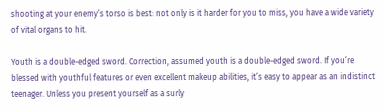shooting at your enemy’s torso is best: not only is it harder for you to miss, you have a wide variety of vital organs to hit.

Youth is a double-edged sword. Correction, assumed youth is a double-edged sword. If you’re blessed with youthful features or even excellent makeup abilities, it’s easy to appear as an indistinct teenager. Unless you present yourself as a surly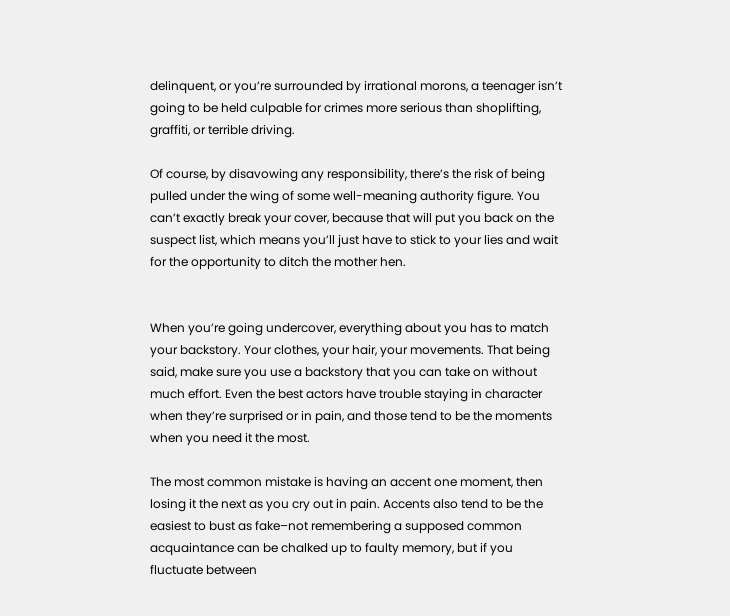delinquent, or you’re surrounded by irrational morons, a teenager isn’t going to be held culpable for crimes more serious than shoplifting, graffiti, or terrible driving.

Of course, by disavowing any responsibility, there’s the risk of being pulled under the wing of some well-meaning authority figure. You can’t exactly break your cover, because that will put you back on the suspect list, which means you’ll just have to stick to your lies and wait for the opportunity to ditch the mother hen.


When you’re going undercover, everything about you has to match your backstory. Your clothes, your hair, your movements. That being said, make sure you use a backstory that you can take on without much effort. Even the best actors have trouble staying in character when they’re surprised or in pain, and those tend to be the moments when you need it the most.

The most common mistake is having an accent one moment, then losing it the next as you cry out in pain. Accents also tend to be the easiest to bust as fake–not remembering a supposed common acquaintance can be chalked up to faulty memory, but if you fluctuate between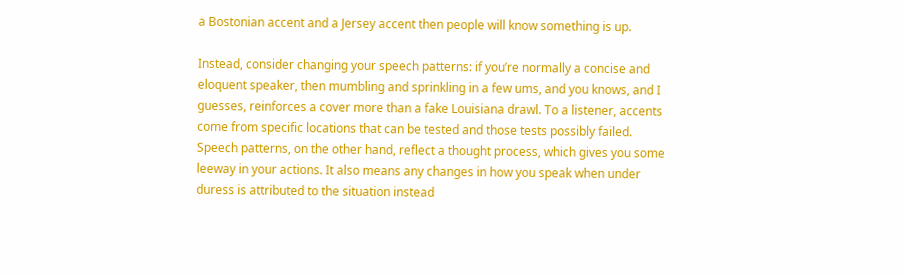a Bostonian accent and a Jersey accent then people will know something is up.

Instead, consider changing your speech patterns: if you’re normally a concise and eloquent speaker, then mumbling and sprinkling in a few ums, and you knows, and I guesses, reinforces a cover more than a fake Louisiana drawl. To a listener, accents come from specific locations that can be tested and those tests possibly failed. Speech patterns, on the other hand, reflect a thought process, which gives you some leeway in your actions. It also means any changes in how you speak when under duress is attributed to the situation instead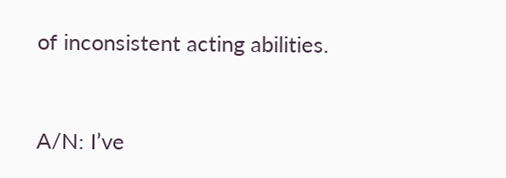of inconsistent acting abilities.


A/N: I’ve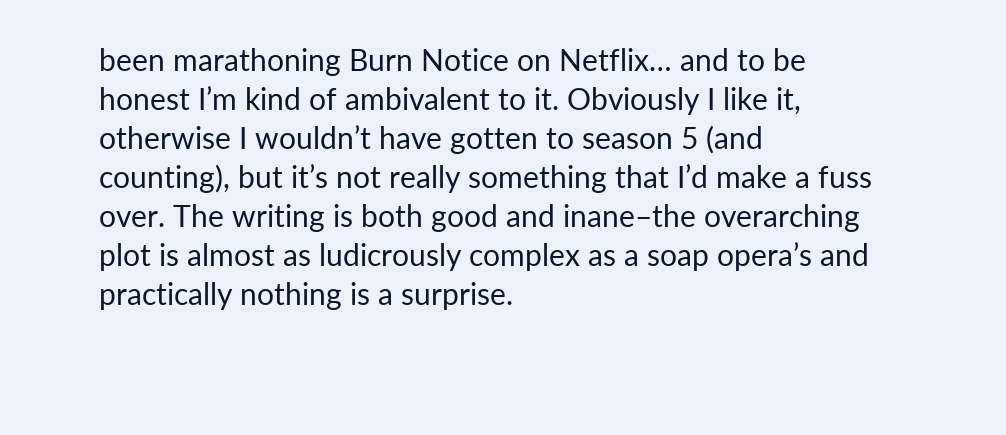been marathoning Burn Notice on Netflix… and to be honest I’m kind of ambivalent to it. Obviously I like it, otherwise I wouldn’t have gotten to season 5 (and counting), but it’s not really something that I’d make a fuss over. The writing is both good and inane–the overarching plot is almost as ludicrously complex as a soap opera’s and practically nothing is a surprise.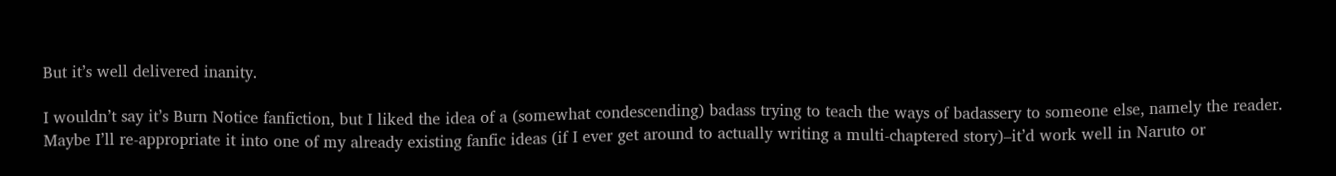But it’s well delivered inanity.

I wouldn’t say it’s Burn Notice fanfiction, but I liked the idea of a (somewhat condescending) badass trying to teach the ways of badassery to someone else, namely the reader. Maybe I’ll re-appropriate it into one of my already existing fanfic ideas (if I ever get around to actually writing a multi-chaptered story)–it’d work well in Naruto or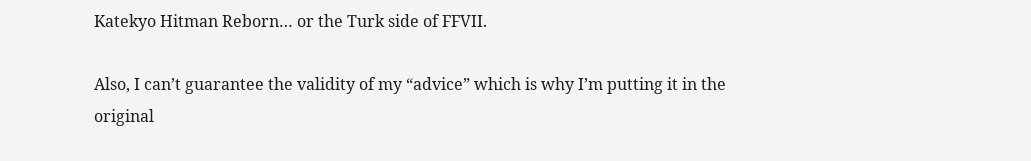Katekyo Hitman Reborn… or the Turk side of FFVII.

Also, I can’t guarantee the validity of my “advice” which is why I’m putting it in the original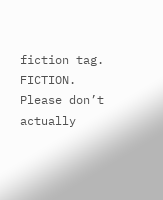fiction tag. FICTION. Please don’t actually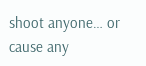shoot anyone… or cause any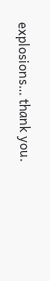explosions… thank you.